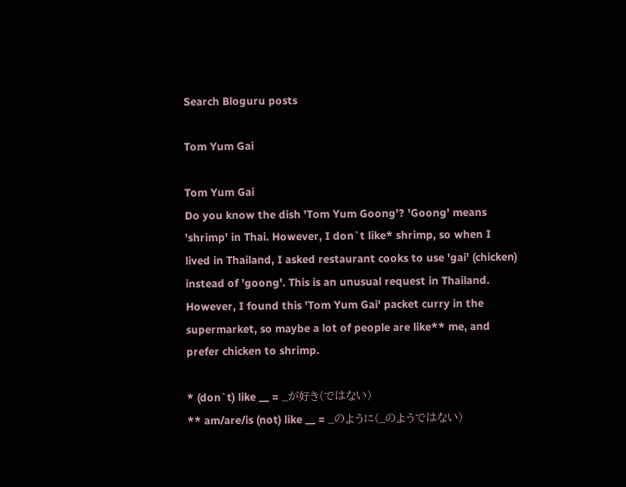Search Bloguru posts

Tom Yum Gai

Tom Yum Gai
Do you know the dish 'Tom Yum Goong'? 'Goong' means 'shrimp' in Thai. However, I don`t like* shrimp, so when I lived in Thailand, I asked restaurant cooks to use 'gai' (chicken) instead of 'goong'. This is an unusual request in Thailand. However, I found this 'Tom Yum Gai' packet curry in the supermarket, so maybe a lot of people are like** me, and prefer chicken to shrimp.

* (don`t) like __ = _が好き(ではない)
** am/are/is (not) like __ = _のように(_のようではない)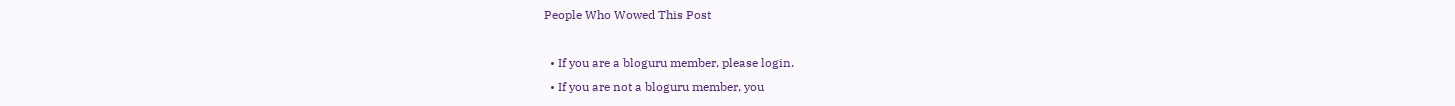People Who Wowed This Post

  • If you are a bloguru member, please login.
  • If you are not a bloguru member, you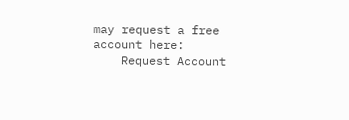may request a free account here:
    Request Account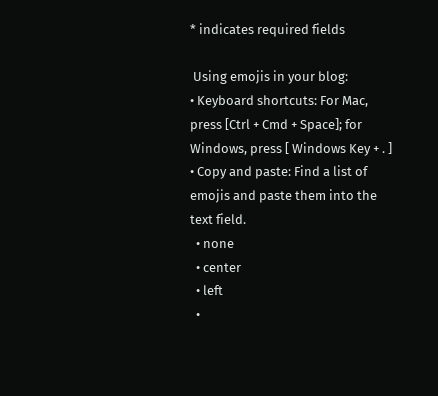* indicates required fields

 Using emojis in your blog:
• Keyboard shortcuts: For Mac, press [Ctrl + Cmd + Space]; for Windows, press [ Windows Key + . ]
• Copy and paste: Find a list of emojis and paste them into the text field.
  • none
  • center
  • left
  •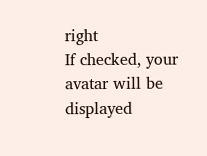right
If checked, your avatar will be displayed